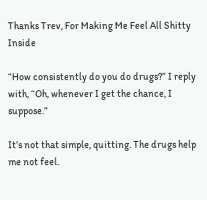Thanks Trev, For Making Me Feel All Shitty Inside

“How consistently do you do drugs?” I reply with, “Oh, whenever I get the chance, I suppose.”

It’s not that simple, quitting. The drugs help me not feel.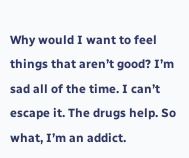Why would I want to feel things that aren’t good? I’m sad all of the time. I can’t escape it. The drugs help. So what, I’m an addict.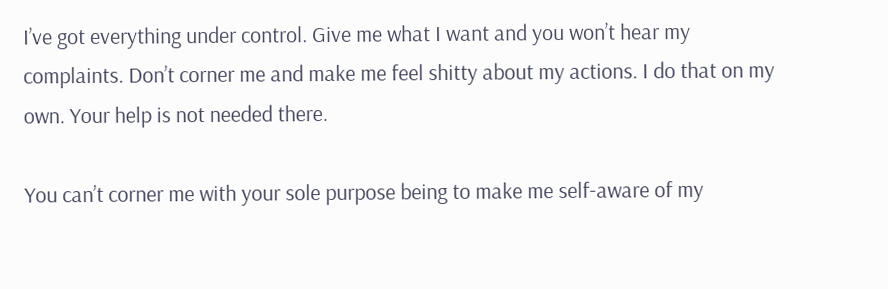I’ve got everything under control. Give me what I want and you won’t hear my complaints. Don’t corner me and make me feel shitty about my actions. I do that on my own. Your help is not needed there.

You can’t corner me with your sole purpose being to make me self-aware of my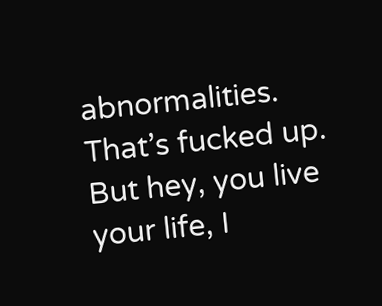abnormalities. That’s fucked up. But hey, you live your life, I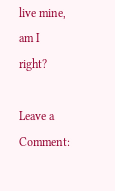live mine, am I right?

Leave a Comment: